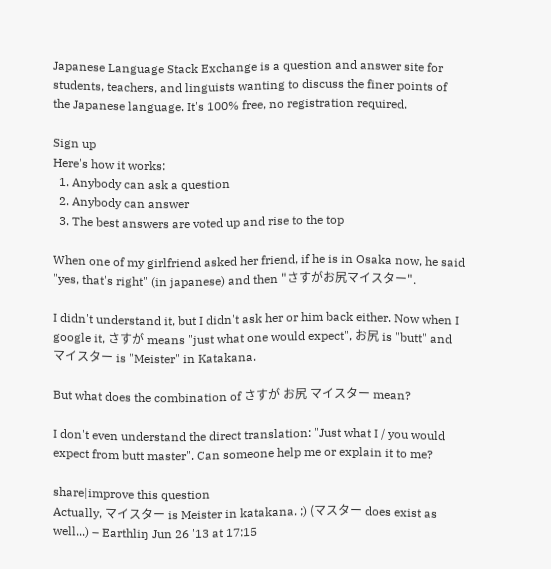Japanese Language Stack Exchange is a question and answer site for students, teachers, and linguists wanting to discuss the finer points of the Japanese language. It's 100% free, no registration required.

Sign up
Here's how it works:
  1. Anybody can ask a question
  2. Anybody can answer
  3. The best answers are voted up and rise to the top

When one of my girlfriend asked her friend, if he is in Osaka now, he said "yes, that's right" (in japanese) and then "さすがお尻マイスター".

I didn't understand it, but I didn't ask her or him back either. Now when I google it, さすが means "just what one would expect", お尻 is "butt" and マイスター is "Meister" in Katakana.

But what does the combination of さすが お尻 マイスター mean?

I don't even understand the direct translation: "Just what I / you would expect from butt master". Can someone help me or explain it to me?

share|improve this question
Actually, マイスター is Meister in katakana. ;) (マスター does exist as well...) – Earthliŋ Jun 26 '13 at 17:15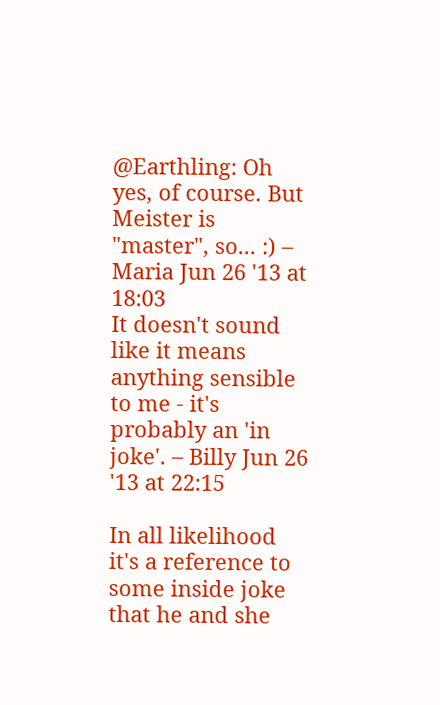@Earthling: Oh yes, of course. But Meister is "master", so... :) – Maria Jun 26 '13 at 18:03
It doesn't sound like it means anything sensible to me - it's probably an 'in joke'. – Billy Jun 26 '13 at 22:15

In all likelihood it's a reference to some inside joke that he and she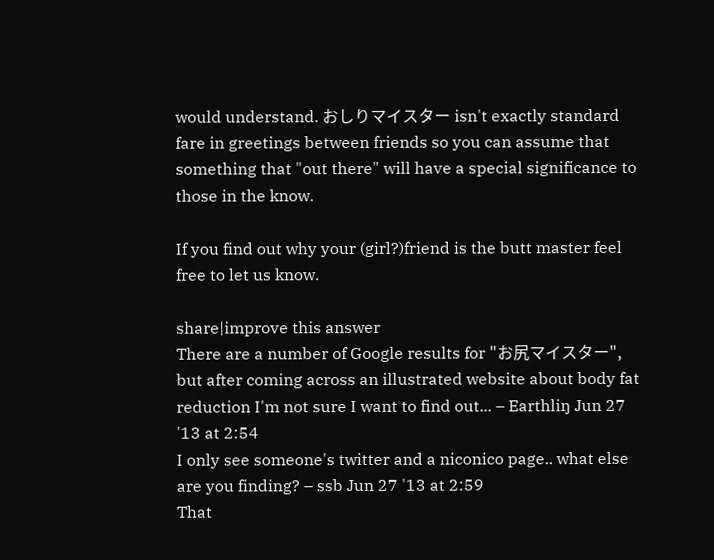would understand. おしりマイスター isn't exactly standard fare in greetings between friends so you can assume that something that "out there" will have a special significance to those in the know.

If you find out why your (girl?)friend is the butt master feel free to let us know.

share|improve this answer
There are a number of Google results for "お尻マイスター", but after coming across an illustrated website about body fat reduction I'm not sure I want to find out... – Earthliŋ Jun 27 '13 at 2:54
I only see someone's twitter and a niconico page.. what else are you finding? – ssb Jun 27 '13 at 2:59
That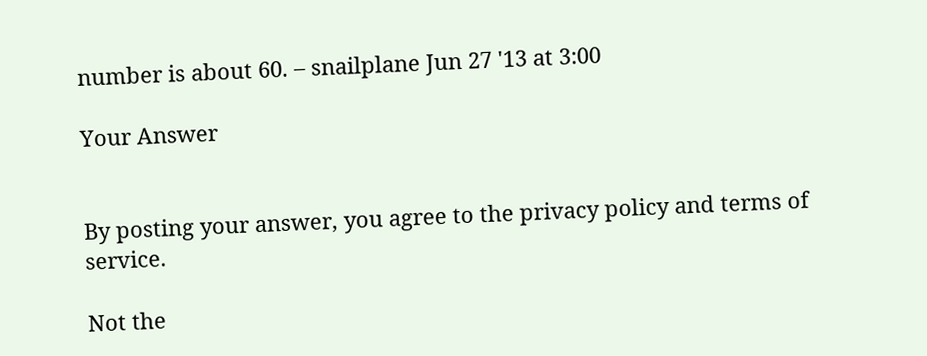number is about 60. – snailplane Jun 27 '13 at 3:00

Your Answer


By posting your answer, you agree to the privacy policy and terms of service.

Not the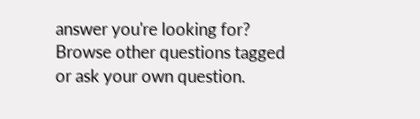answer you're looking for? Browse other questions tagged or ask your own question.